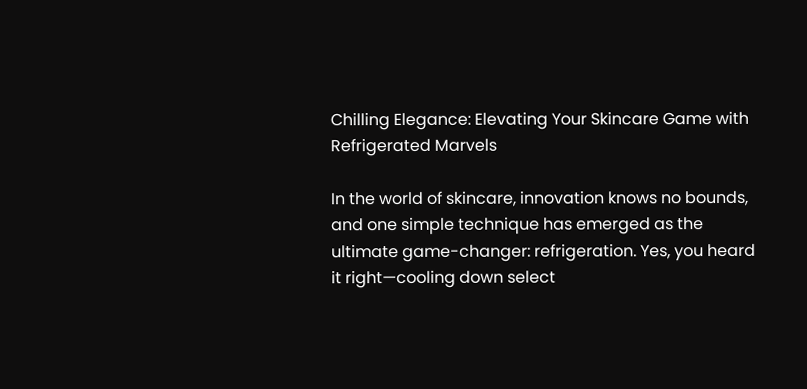Chilling Elegance: Elevating Your Skincare Game with Refrigerated Marvels

In the world of skincare, innovation knows no bounds, and one simple technique has emerged as the ultimate game-changer: refrigeration. Yes, you heard it right—cooling down select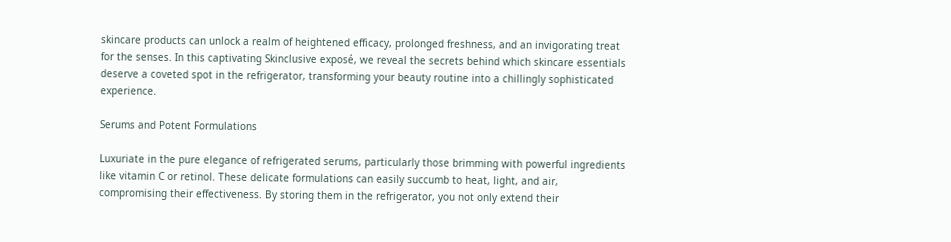skincare products can unlock a realm of heightened efficacy, prolonged freshness, and an invigorating treat for the senses. In this captivating Skinclusive exposé, we reveal the secrets behind which skincare essentials deserve a coveted spot in the refrigerator, transforming your beauty routine into a chillingly sophisticated experience.

Serums and Potent Formulations

Luxuriate in the pure elegance of refrigerated serums, particularly those brimming with powerful ingredients like vitamin C or retinol. These delicate formulations can easily succumb to heat, light, and air, compromising their effectiveness. By storing them in the refrigerator, you not only extend their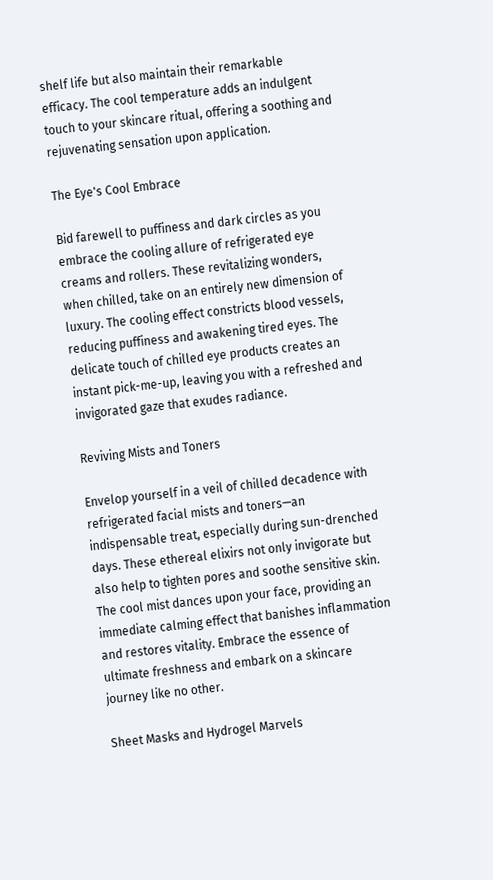shelf life but also maintain their remarkable efficacy. The cool temperature adds an indulgent touch to your skincare ritual, offering a soothing and rejuvenating sensation upon application.

The Eye's Cool Embrace

Bid farewell to puffiness and dark circles as you embrace the cooling allure of refrigerated eye creams and rollers. These revitalizing wonders, when chilled, take on an entirely new dimension of luxury. The cooling effect constricts blood vessels, reducing puffiness and awakening tired eyes. The delicate touch of chilled eye products creates an instant pick-me-up, leaving you with a refreshed and invigorated gaze that exudes radiance.

Reviving Mists and Toners

Envelop yourself in a veil of chilled decadence with refrigerated facial mists and toners—an indispensable treat, especially during sun-drenched days. These ethereal elixirs not only invigorate but also help to tighten pores and soothe sensitive skin. The cool mist dances upon your face, providing an immediate calming effect that banishes inflammation and restores vitality. Embrace the essence of ultimate freshness and embark on a skincare journey like no other.

Sheet Masks and Hydrogel Marvels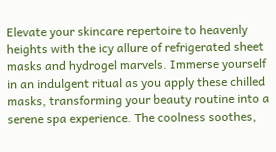Elevate your skincare repertoire to heavenly heights with the icy allure of refrigerated sheet masks and hydrogel marvels. Immerse yourself in an indulgent ritual as you apply these chilled masks, transforming your beauty routine into a serene spa experience. The coolness soothes,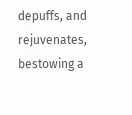depuffs, and rejuvenates, bestowing a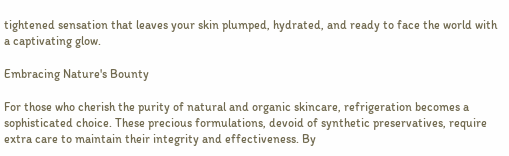tightened sensation that leaves your skin plumped, hydrated, and ready to face the world with a captivating glow.

Embracing Nature's Bounty

For those who cherish the purity of natural and organic skincare, refrigeration becomes a sophisticated choice. These precious formulations, devoid of synthetic preservatives, require extra care to maintain their integrity and effectiveness. By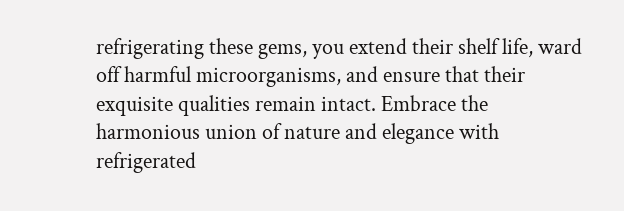refrigerating these gems, you extend their shelf life, ward off harmful microorganisms, and ensure that their exquisite qualities remain intact. Embrace the harmonious union of nature and elegance with refrigerated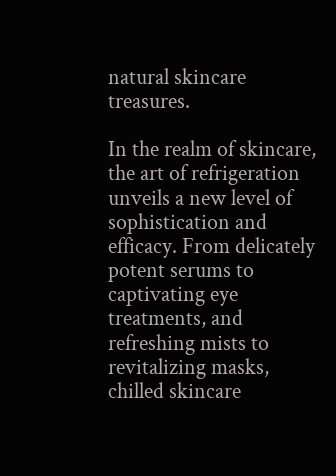natural skincare treasures.

In the realm of skincare, the art of refrigeration unveils a new level of sophistication and efficacy. From delicately potent serums to captivating eye treatments, and refreshing mists to revitalizing masks, chilled skincare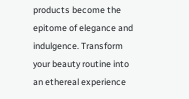products become the epitome of elegance and indulgence. Transform your beauty routine into an ethereal experience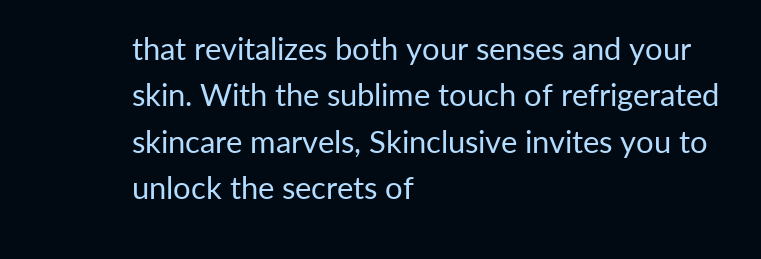that revitalizes both your senses and your skin. With the sublime touch of refrigerated skincare marvels, Skinclusive invites you to unlock the secrets of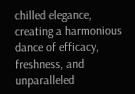chilled elegance, creating a harmonious dance of efficacy, freshness, and unparalleled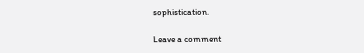sophistication.

Leave a comment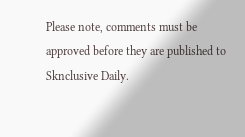Please note, comments must be approved before they are published to Sknclusive Daily.